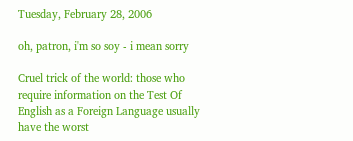Tuesday, February 28, 2006

oh, patron, i'm so soy - i mean sorry

Cruel trick of the world: those who require information on the Test Of English as a Foreign Language usually have the worst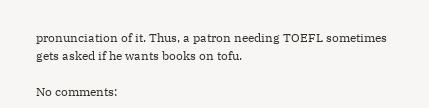pronunciation of it. Thus, a patron needing TOEFL sometimes gets asked if he wants books on tofu.

No comments: